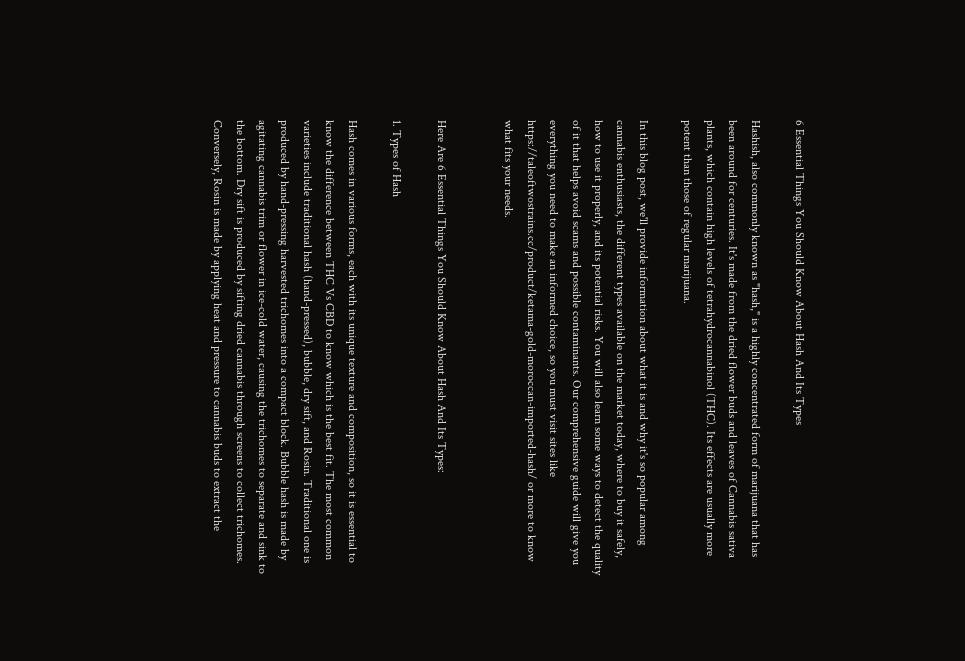6 Essential Things You Should Know About Hash And Its Types

Hashish, also commonly known as "hash," is a highly concentrated form of marijuana that has been around for centuries. It's made from the dried flower buds and leaves of Cannabis sativa plants, which contain high levels of tetrahydrocannabinol (THC). Its effects are usually more potent than those of regular marijuana.

In this blog post, we'll provide information about what it is and why it's so popular among cannabis enthusiasts, the different types available on the market today, where to buy it safely, how to use it properly, and its potential risks. You will also learn some ways to detect the quality of it that helps avoid scams and possible contaminants. Our comprehensive guide will give you everything you need to make an informed choice, so you must visit sites like https://taleoftwostrains.cc/product/ketama-gold-moroccan-imported-hash/ or more to know what fits your needs.


Here Are 6 Essential Things You Should Know About Hash And Its Types:

1. Types of Hash

Hash comes in various forms, each with its unique texture and composition, so it is essential to know the difference between THC Vs CBD to know which is the best fit. The most common varieties include traditional hash (hand-pressed), bubble, dry sift, and Rosin. Traditional one is produced by hand-pressing harvested trichomes into a compact block. Bubble hash is made by agitating cannabis trim or flower in ice-cold water, causing the trichomes to separate and sink to the bottom. Dry sift is produced by sifting dried cannabis through screens to collect trichomes. Conversely, Rosin is made by applying heat and pressure to cannabis buds to extract the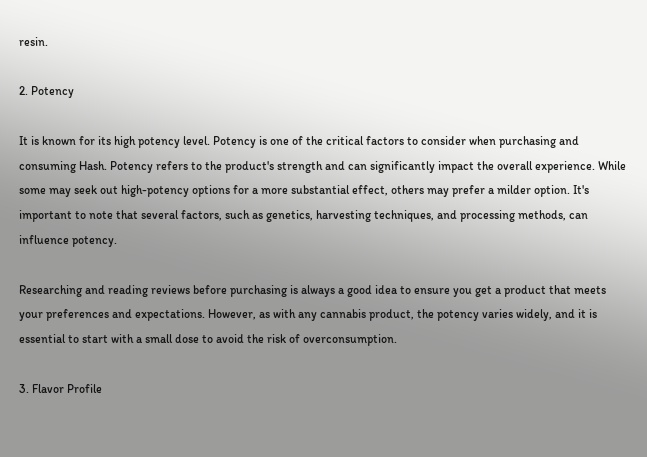resin.

2. Potency

It is known for its high potency level. Potency is one of the critical factors to consider when purchasing and consuming Hash. Potency refers to the product's strength and can significantly impact the overall experience. While some may seek out high-potency options for a more substantial effect, others may prefer a milder option. It's important to note that several factors, such as genetics, harvesting techniques, and processing methods, can influence potency.

Researching and reading reviews before purchasing is always a good idea to ensure you get a product that meets your preferences and expectations. However, as with any cannabis product, the potency varies widely, and it is essential to start with a small dose to avoid the risk of overconsumption.

3. Flavor Profile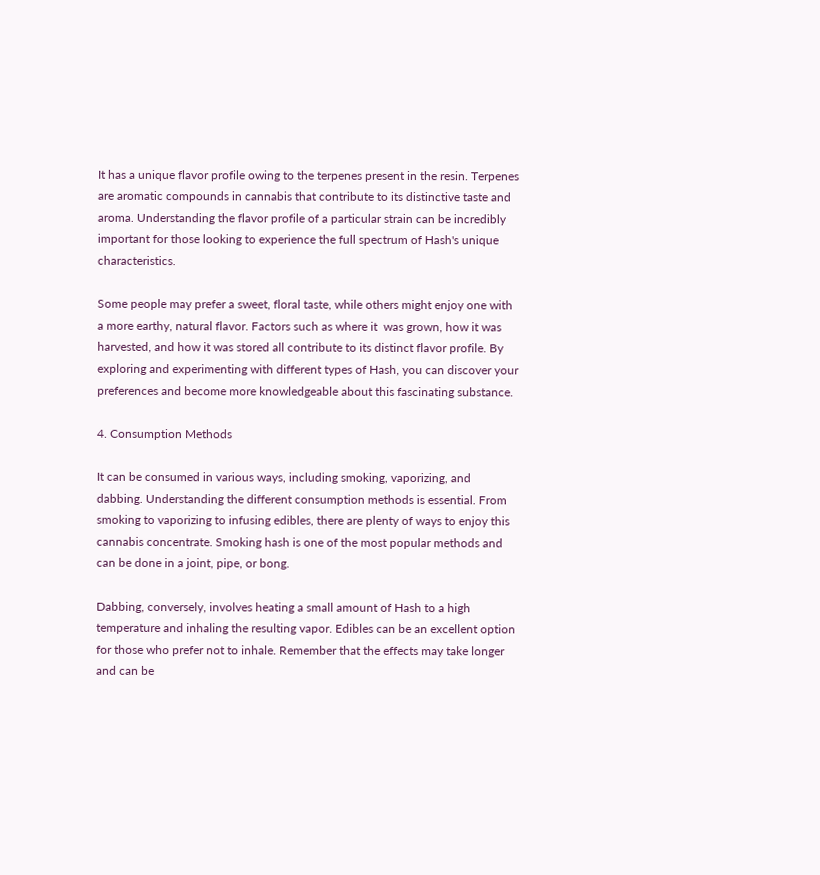It has a unique flavor profile owing to the terpenes present in the resin. Terpenes are aromatic compounds in cannabis that contribute to its distinctive taste and aroma. Understanding the flavor profile of a particular strain can be incredibly important for those looking to experience the full spectrum of Hash's unique characteristics.

Some people may prefer a sweet, floral taste, while others might enjoy one with a more earthy, natural flavor. Factors such as where it  was grown, how it was harvested, and how it was stored all contribute to its distinct flavor profile. By exploring and experimenting with different types of Hash, you can discover your preferences and become more knowledgeable about this fascinating substance.

4. Consumption Methods

It can be consumed in various ways, including smoking, vaporizing, and dabbing. Understanding the different consumption methods is essential. From smoking to vaporizing to infusing edibles, there are plenty of ways to enjoy this cannabis concentrate. Smoking hash is one of the most popular methods and can be done in a joint, pipe, or bong.

Dabbing, conversely, involves heating a small amount of Hash to a high temperature and inhaling the resulting vapor. Edibles can be an excellent option for those who prefer not to inhale. Remember that the effects may take longer and can be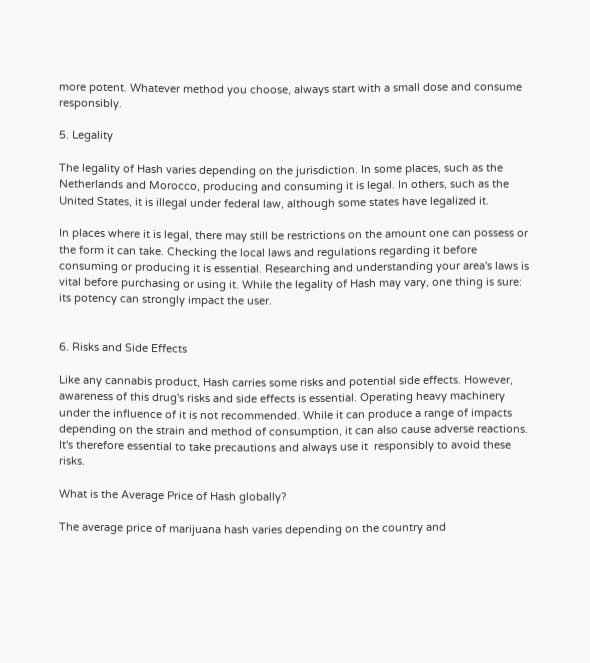more potent. Whatever method you choose, always start with a small dose and consume responsibly.

5. Legality

The legality of Hash varies depending on the jurisdiction. In some places, such as the Netherlands and Morocco, producing and consuming it is legal. In others, such as the United States, it is illegal under federal law, although some states have legalized it.

In places where it is legal, there may still be restrictions on the amount one can possess or the form it can take. Checking the local laws and regulations regarding it before consuming or producing it is essential. Researching and understanding your area's laws is vital before purchasing or using it. While the legality of Hash may vary, one thing is sure: its potency can strongly impact the user.


6. Risks and Side Effects

Like any cannabis product, Hash carries some risks and potential side effects. However, awareness of this drug's risks and side effects is essential. Operating heavy machinery under the influence of it is not recommended. While it can produce a range of impacts depending on the strain and method of consumption, it can also cause adverse reactions. It's therefore essential to take precautions and always use it  responsibly to avoid these risks.

What is the Average Price of Hash globally?

The average price of marijuana hash varies depending on the country and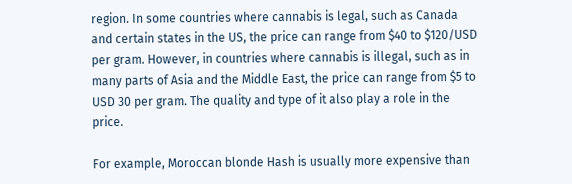region. In some countries where cannabis is legal, such as Canada and certain states in the US, the price can range from $40 to $120/USD per gram. However, in countries where cannabis is illegal, such as in many parts of Asia and the Middle East, the price can range from $5 to USD 30 per gram. The quality and type of it also play a role in the price.

For example, Moroccan blonde Hash is usually more expensive than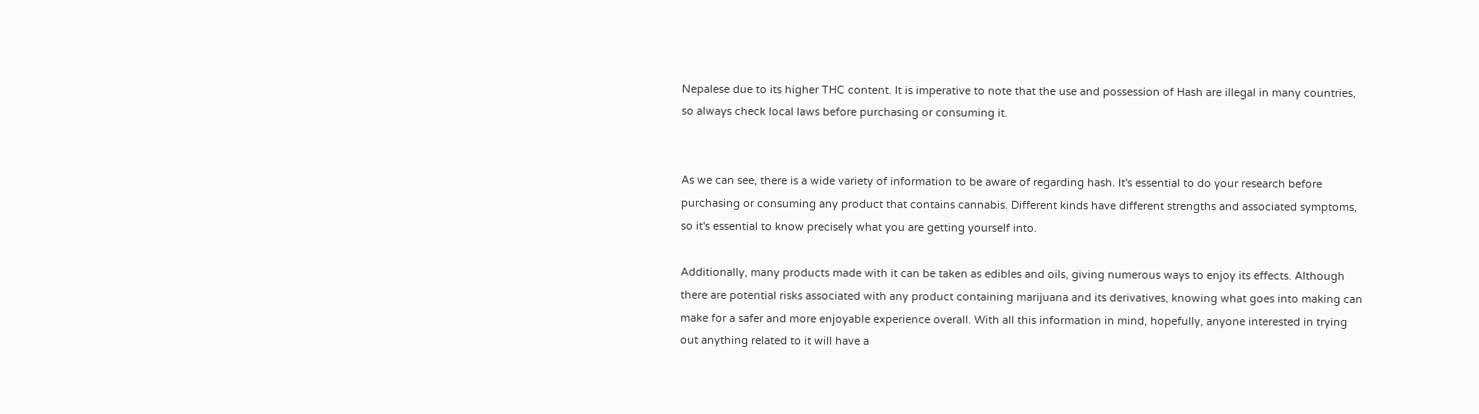Nepalese due to its higher THC content. It is imperative to note that the use and possession of Hash are illegal in many countries, so always check local laws before purchasing or consuming it.


As we can see, there is a wide variety of information to be aware of regarding hash. It's essential to do your research before purchasing or consuming any product that contains cannabis. Different kinds have different strengths and associated symptoms, so it's essential to know precisely what you are getting yourself into.

Additionally, many products made with it can be taken as edibles and oils, giving numerous ways to enjoy its effects. Although there are potential risks associated with any product containing marijuana and its derivatives, knowing what goes into making can make for a safer and more enjoyable experience overall. With all this information in mind, hopefully, anyone interested in trying out anything related to it will have a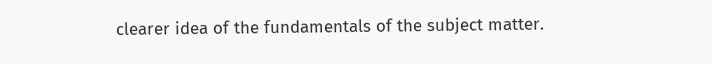clearer idea of the fundamentals of the subject matter.